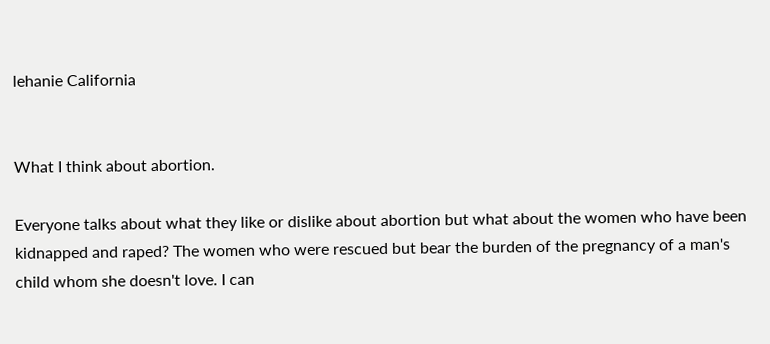lehanie California


What I think about abortion.

Everyone talks about what they like or dislike about abortion but what about the women who have been kidnapped and raped? The women who were rescued but bear the burden of the pregnancy of a man's child whom she doesn't love. I can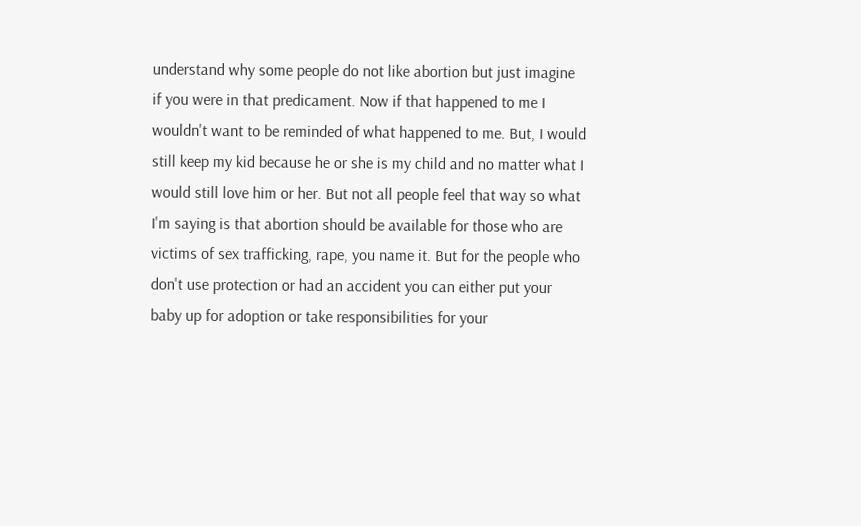understand why some people do not like abortion but just imagine if you were in that predicament. Now if that happened to me I wouldn't want to be reminded of what happened to me. But, I would still keep my kid because he or she is my child and no matter what I would still love him or her. But not all people feel that way so what I'm saying is that abortion should be available for those who are victims of sex trafficking, rape, you name it. But for the people who don't use protection or had an accident you can either put your baby up for adoption or take responsibilities for your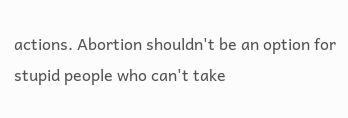actions. Abortion shouldn't be an option for stupid people who can't take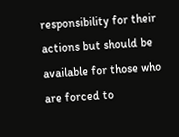responsibility for their actions but should be available for those who are forced to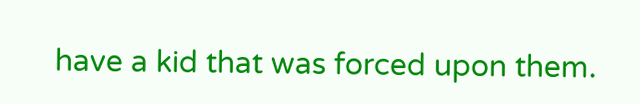have a kid that was forced upon them.